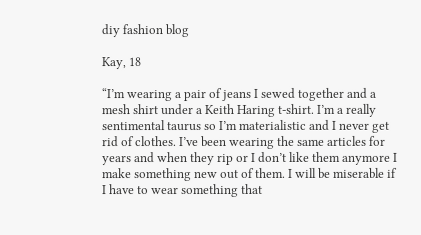diy fashion blog

Kay, 18

“I’m wearing a pair of jeans I sewed together and a mesh shirt under a Keith Haring t-shirt. I’m a really sentimental taurus so I’m materialistic and I never get rid of clothes. I’ve been wearing the same articles for years and when they rip or I don’t like them anymore I make something new out of them. I will be miserable if I have to wear something that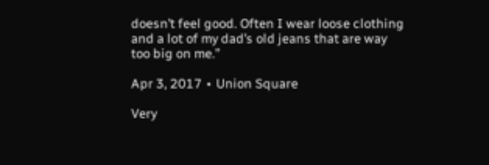doesn’t feel good. Often I wear loose clothing and a lot of my dad’s old jeans that are way too big on me.”

Apr 3, 2017 ∙ Union Square

Very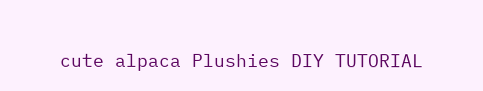cute alpaca Plushies DIY TUTORIAL